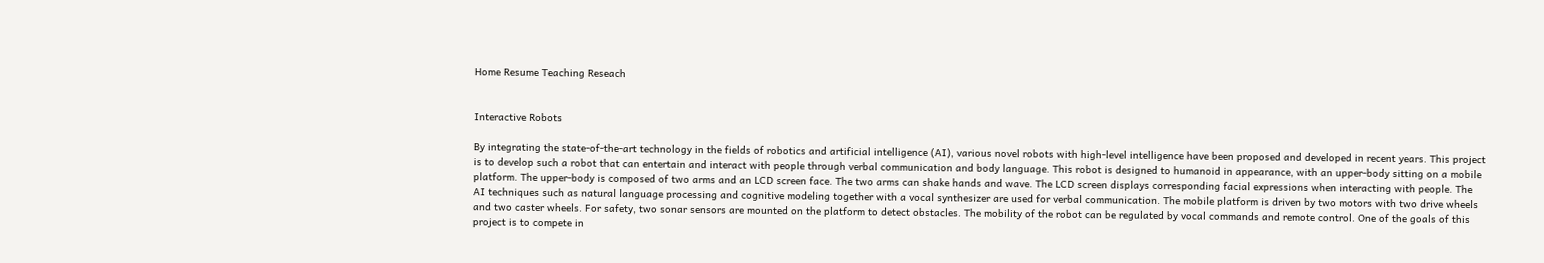Home Resume Teaching Reseach


Interactive Robots

By integrating the state-of-the-art technology in the fields of robotics and artificial intelligence (AI), various novel robots with high-level intelligence have been proposed and developed in recent years. This project is to develop such a robot that can entertain and interact with people through verbal communication and body language. This robot is designed to humanoid in appearance, with an upper-body sitting on a mobile platform. The upper-body is composed of two arms and an LCD screen face. The two arms can shake hands and wave. The LCD screen displays corresponding facial expressions when interacting with people. The AI techniques such as natural language processing and cognitive modeling together with a vocal synthesizer are used for verbal communication. The mobile platform is driven by two motors with two drive wheels and two caster wheels. For safety, two sonar sensors are mounted on the platform to detect obstacles. The mobility of the robot can be regulated by vocal commands and remote control. One of the goals of this project is to compete in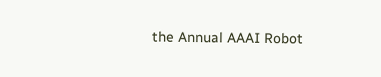the Annual AAAI Robot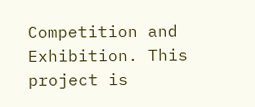Competition and Exhibition. This project is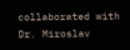collaborated with Dr. Miroslav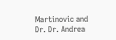Martinovic and Dr. Dr. Andrea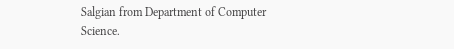Salgian from Department of Computer Science.